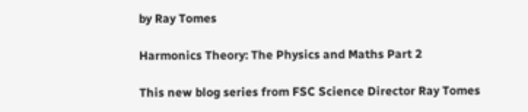by Ray Tomes

Harmonics Theory: The Physics and Maths Part 2

This new blog series from FSC Science Director Ray Tomes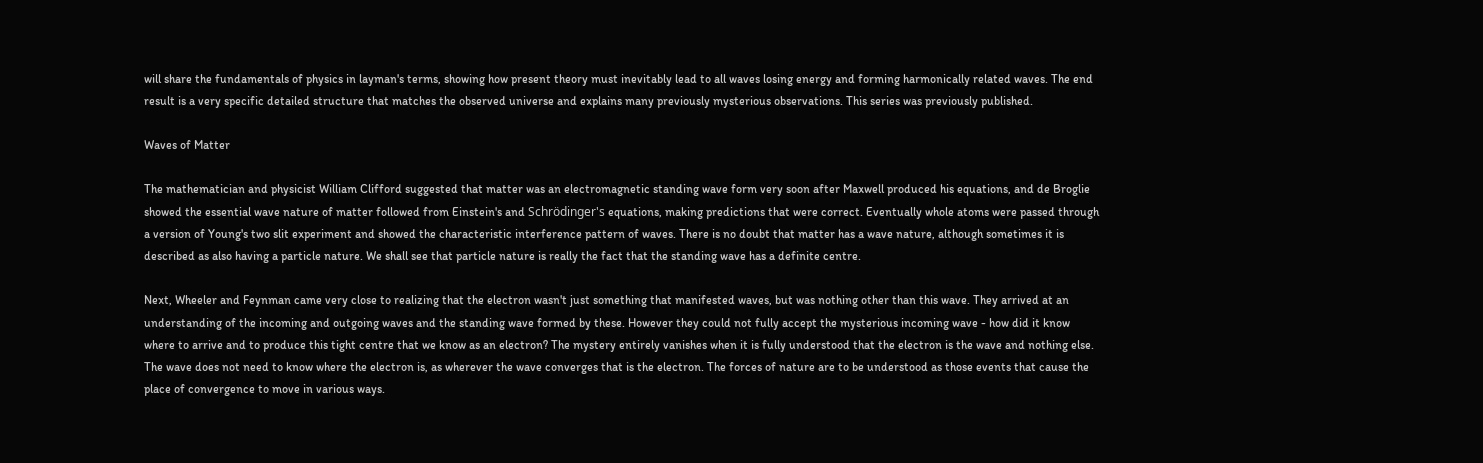will share the fundamentals of physics in layman's terms, showing how present theory must inevitably lead to all waves losing energy and forming harmonically related waves. The end result is a very specific detailed structure that matches the observed universe and explains many previously mysterious observations. This series was previously published.

Waves of Matter

The mathematician and physicist William Clifford suggested that matter was an electromagnetic standing wave form very soon after Maxwell produced his equations, and de Broglie showed the essential wave nature of matter followed from Einstein's and Schrödinger's equations, making predictions that were correct. Eventually whole atoms were passed through a version of Young's two slit experiment and showed the characteristic interference pattern of waves. There is no doubt that matter has a wave nature, although sometimes it is described as also having a particle nature. We shall see that particle nature is really the fact that the standing wave has a definite centre.

Next, Wheeler and Feynman came very close to realizing that the electron wasn't just something that manifested waves, but was nothing other than this wave. They arrived at an understanding of the incoming and outgoing waves and the standing wave formed by these. However they could not fully accept the mysterious incoming wave - how did it know where to arrive and to produce this tight centre that we know as an electron? The mystery entirely vanishes when it is fully understood that the electron is the wave and nothing else. The wave does not need to know where the electron is, as wherever the wave converges that is the electron. The forces of nature are to be understood as those events that cause the place of convergence to move in various ways.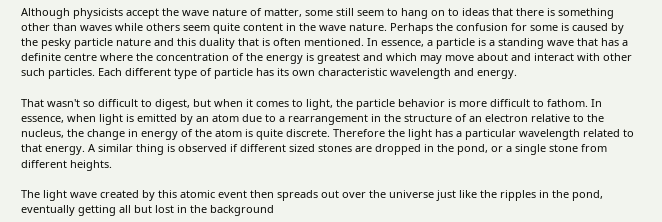Although physicists accept the wave nature of matter, some still seem to hang on to ideas that there is something other than waves while others seem quite content in the wave nature. Perhaps the confusion for some is caused by the pesky particle nature and this duality that is often mentioned. In essence, a particle is a standing wave that has a definite centre where the concentration of the energy is greatest and which may move about and interact with other such particles. Each different type of particle has its own characteristic wavelength and energy.

That wasn't so difficult to digest, but when it comes to light, the particle behavior is more difficult to fathom. In essence, when light is emitted by an atom due to a rearrangement in the structure of an electron relative to the nucleus, the change in energy of the atom is quite discrete. Therefore the light has a particular wavelength related to that energy. A similar thing is observed if different sized stones are dropped in the pond, or a single stone from different heights.

The light wave created by this atomic event then spreads out over the universe just like the ripples in the pond, eventually getting all but lost in the background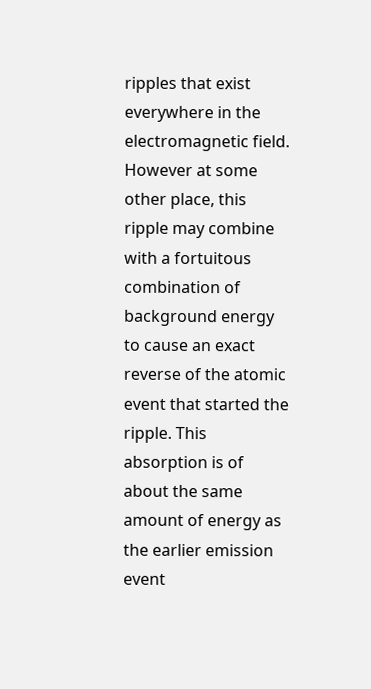ripples that exist everywhere in the electromagnetic field. However at some other place, this ripple may combine with a fortuitous combination of background energy to cause an exact reverse of the atomic event that started the ripple. This absorption is of about the same amount of energy as the earlier emission event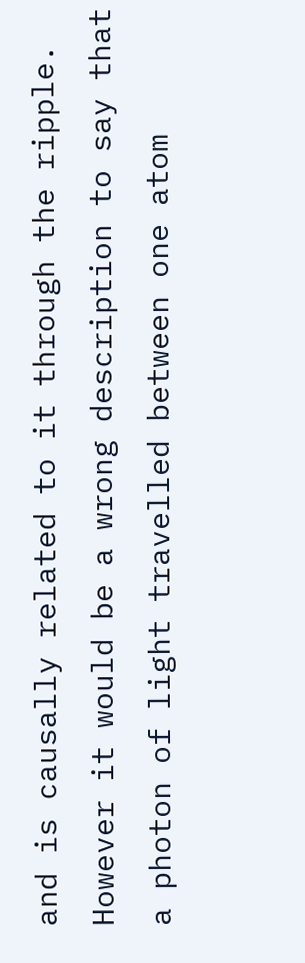and is causally related to it through the ripple. However it would be a wrong description to say that a photon of light travelled between one atom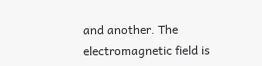and another. The electromagnetic field is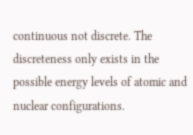continuous not discrete. The discreteness only exists in the possible energy levels of atomic and nuclear configurations.